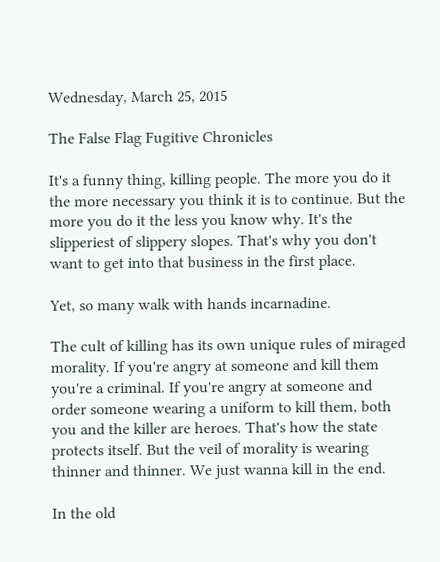Wednesday, March 25, 2015

The False Flag Fugitive Chronicles

It's a funny thing, killing people. The more you do it the more necessary you think it is to continue. But the more you do it the less you know why. It's the slipperiest of slippery slopes. That's why you don't want to get into that business in the first place.

Yet, so many walk with hands incarnadine.

The cult of killing has its own unique rules of miraged morality. If you're angry at someone and kill them you're a criminal. If you're angry at someone and order someone wearing a uniform to kill them, both you and the killer are heroes. That's how the state protects itself. But the veil of morality is wearing thinner and thinner. We just wanna kill in the end.

In the old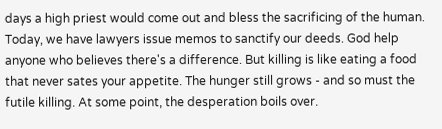days a high priest would come out and bless the sacrificing of the human. Today, we have lawyers issue memos to sanctify our deeds. God help anyone who believes there's a difference. But killing is like eating a food that never sates your appetite. The hunger still grows - and so must the futile killing. At some point, the desperation boils over.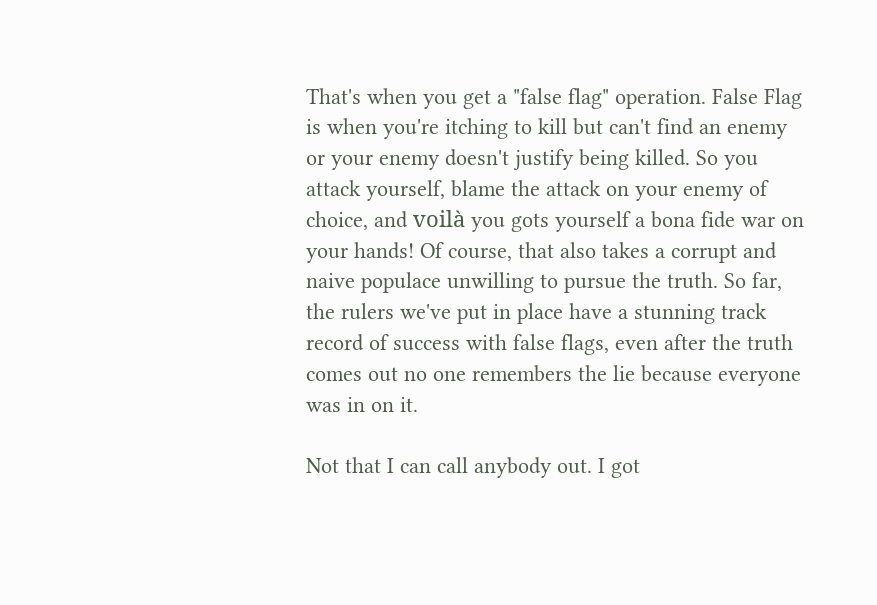That's when you get a "false flag" operation. False Flag is when you're itching to kill but can't find an enemy or your enemy doesn't justify being killed. So you attack yourself, blame the attack on your enemy of choice, and voilà you gots yourself a bona fide war on your hands! Of course, that also takes a corrupt and naive populace unwilling to pursue the truth. So far, the rulers we've put in place have a stunning track record of success with false flags, even after the truth comes out no one remembers the lie because everyone was in on it.

Not that I can call anybody out. I got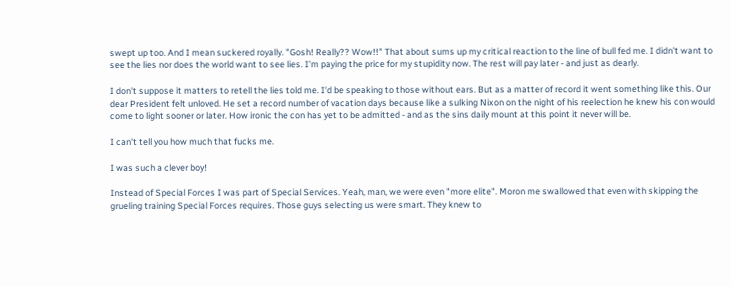swept up too. And I mean suckered royally. "Gosh! Really?? Wow!!" That about sums up my critical reaction to the line of bull fed me. I didn't want to see the lies nor does the world want to see lies. I'm paying the price for my stupidity now. The rest will pay later - and just as dearly.

I don't suppose it matters to retell the lies told me. I'd be speaking to those without ears. But as a matter of record it went something like this. Our dear President felt unloved. He set a record number of vacation days because like a sulking Nixon on the night of his reelection he knew his con would come to light sooner or later. How ironic the con has yet to be admitted - and as the sins daily mount at this point it never will be.

I can't tell you how much that fucks me.

I was such a clever boy!

Instead of Special Forces I was part of Special Services. Yeah, man, we were even "more elite". Moron me swallowed that even with skipping the grueling training Special Forces requires. Those guys selecting us were smart. They knew to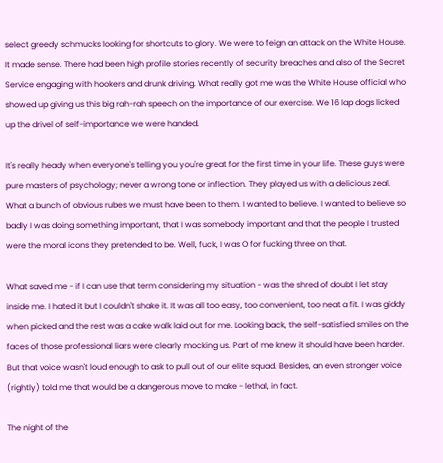select greedy schmucks looking for shortcuts to glory. We were to feign an attack on the White House. It made sense. There had been high profile stories recently of security breaches and also of the Secret Service engaging with hookers and drunk driving. What really got me was the White House official who showed up giving us this big rah-rah speech on the importance of our exercise. We 16 lap dogs licked up the drivel of self-importance we were handed.

It's really heady when everyone's telling you you're great for the first time in your life. These guys were pure masters of psychology; never a wrong tone or inflection. They played us with a delicious zeal. What a bunch of obvious rubes we must have been to them. I wanted to believe. I wanted to believe so badly I was doing something important, that I was somebody important and that the people I trusted were the moral icons they pretended to be. Well, fuck, I was O for fucking three on that.

What saved me - if I can use that term considering my situation - was the shred of doubt I let stay inside me. I hated it but I couldn't shake it. It was all too easy, too convenient, too neat a fit. I was giddy when picked and the rest was a cake walk laid out for me. Looking back, the self-satisfied smiles on the faces of those professional liars were clearly mocking us. Part of me knew it should have been harder. But that voice wasn't loud enough to ask to pull out of our elite squad. Besides, an even stronger voice (rightly) told me that would be a dangerous move to make - lethal, in fact.

The night of the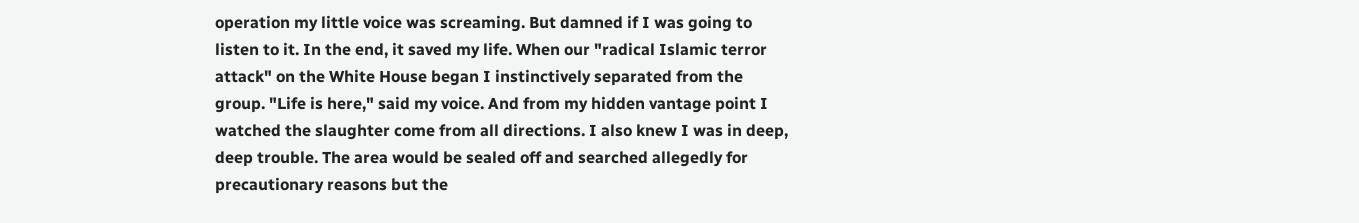operation my little voice was screaming. But damned if I was going to listen to it. In the end, it saved my life. When our "radical Islamic terror attack" on the White House began I instinctively separated from the group. "Life is here," said my voice. And from my hidden vantage point I watched the slaughter come from all directions. I also knew I was in deep, deep trouble. The area would be sealed off and searched allegedly for precautionary reasons but the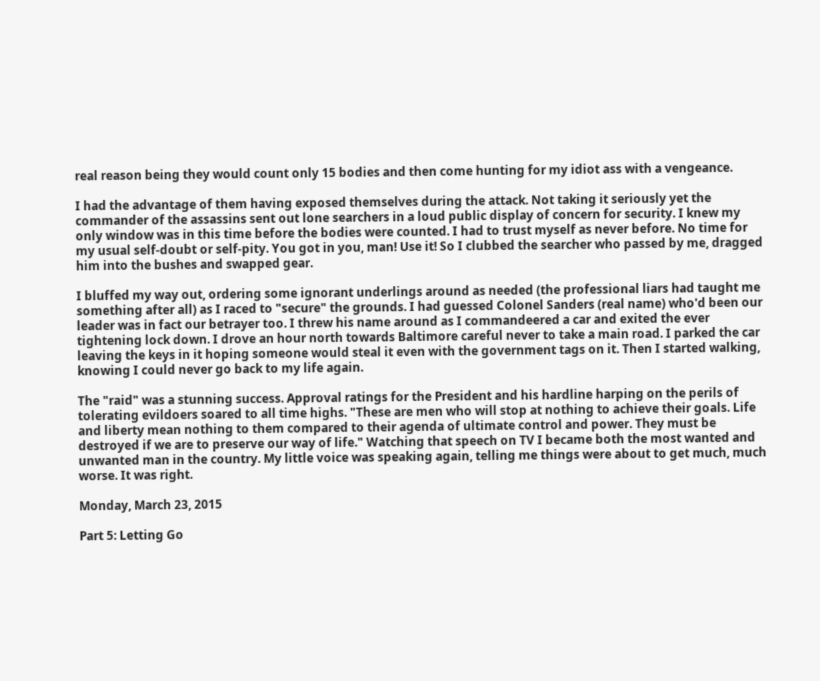real reason being they would count only 15 bodies and then come hunting for my idiot ass with a vengeance.

I had the advantage of them having exposed themselves during the attack. Not taking it seriously yet the commander of the assassins sent out lone searchers in a loud public display of concern for security. I knew my only window was in this time before the bodies were counted. I had to trust myself as never before. No time for my usual self-doubt or self-pity. You got in you, man! Use it! So I clubbed the searcher who passed by me, dragged him into the bushes and swapped gear.

I bluffed my way out, ordering some ignorant underlings around as needed (the professional liars had taught me something after all) as I raced to "secure" the grounds. I had guessed Colonel Sanders (real name) who'd been our leader was in fact our betrayer too. I threw his name around as I commandeered a car and exited the ever tightening lock down. I drove an hour north towards Baltimore careful never to take a main road. I parked the car leaving the keys in it hoping someone would steal it even with the government tags on it. Then I started walking, knowing I could never go back to my life again.

The "raid" was a stunning success. Approval ratings for the President and his hardline harping on the perils of tolerating evildoers soared to all time highs. "These are men who will stop at nothing to achieve their goals. Life and liberty mean nothing to them compared to their agenda of ultimate control and power. They must be destroyed if we are to preserve our way of life." Watching that speech on TV I became both the most wanted and unwanted man in the country. My little voice was speaking again, telling me things were about to get much, much worse. It was right.

Monday, March 23, 2015

Part 5: Letting Go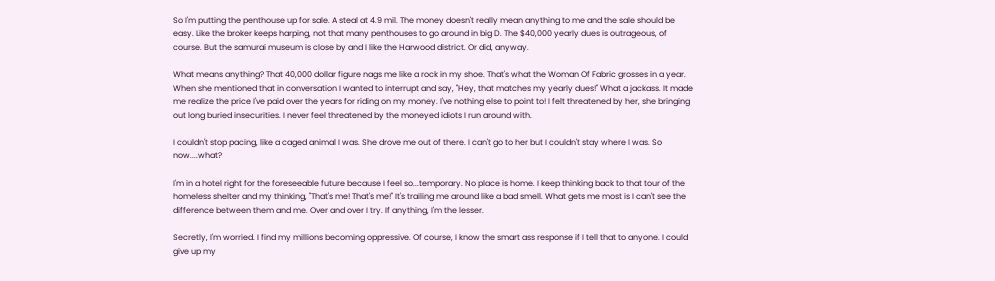So I'm putting the penthouse up for sale. A steal at 4.9 mil. The money doesn't really mean anything to me and the sale should be easy. Like the broker keeps harping, not that many penthouses to go around in big D. The $40,000 yearly dues is outrageous, of course. But the samurai museum is close by and I like the Harwood district. Or did, anyway.

What means anything? That 40,000 dollar figure nags me like a rock in my shoe. That's what the Woman Of Fabric grosses in a year. When she mentioned that in conversation I wanted to interrupt and say, "Hey, that matches my yearly dues!" What a jackass. It made me realize the price I've paid over the years for riding on my money. I've nothing else to point to! I felt threatened by her, she bringing out long buried insecurities. I never feel threatened by the moneyed idiots I run around with.

I couldn't stop pacing, like a caged animal I was. She drove me out of there. I can't go to her but I couldn't stay where I was. So now....what?

I'm in a hotel right for the foreseeable future because I feel so...temporary. No place is home. I keep thinking back to that tour of the homeless shelter and my thinking, "That's me! That's me!" It's trailing me around like a bad smell. What gets me most is I can't see the difference between them and me. Over and over I try. If anything, I'm the lesser.

Secretly, I'm worried. I find my millions becoming oppressive. Of course, I know the smart ass response if I tell that to anyone. I could give up my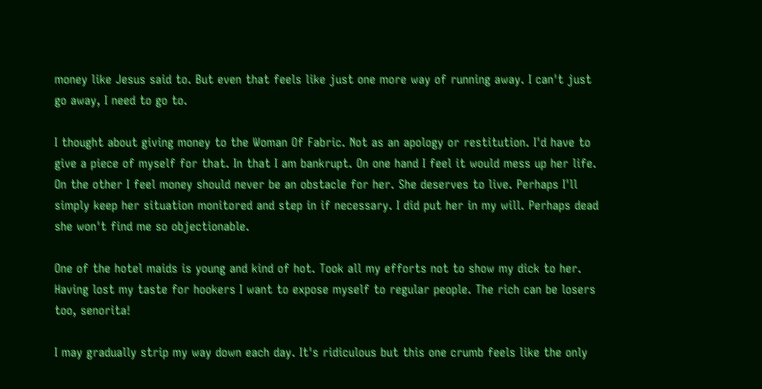money like Jesus said to. But even that feels like just one more way of running away. I can't just go away, I need to go to.

I thought about giving money to the Woman Of Fabric. Not as an apology or restitution. I'd have to give a piece of myself for that. In that I am bankrupt. On one hand I feel it would mess up her life. On the other I feel money should never be an obstacle for her. She deserves to live. Perhaps I'll simply keep her situation monitored and step in if necessary. I did put her in my will. Perhaps dead she won't find me so objectionable.

One of the hotel maids is young and kind of hot. Took all my efforts not to show my dick to her. Having lost my taste for hookers I want to expose myself to regular people. The rich can be losers too, senorita!

I may gradually strip my way down each day. It's ridiculous but this one crumb feels like the only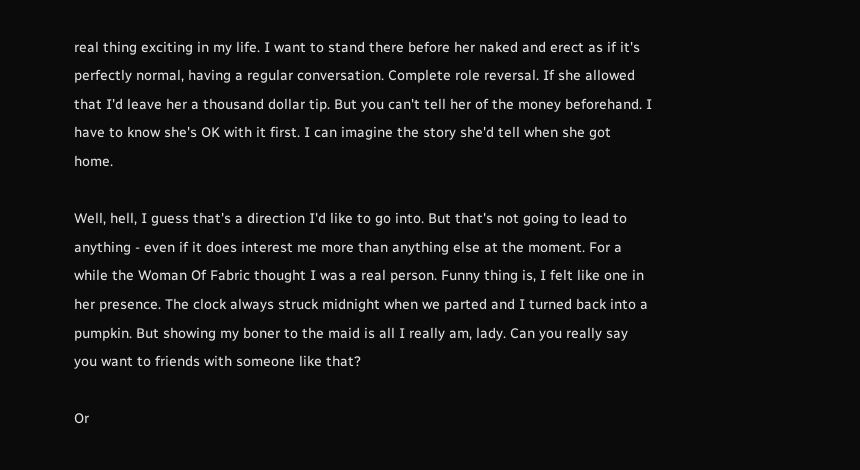real thing exciting in my life. I want to stand there before her naked and erect as if it's perfectly normal, having a regular conversation. Complete role reversal. If she allowed that I'd leave her a thousand dollar tip. But you can't tell her of the money beforehand. I have to know she's OK with it first. I can imagine the story she'd tell when she got home.

Well, hell, I guess that's a direction I'd like to go into. But that's not going to lead to anything - even if it does interest me more than anything else at the moment. For a while the Woman Of Fabric thought I was a real person. Funny thing is, I felt like one in her presence. The clock always struck midnight when we parted and I turned back into a pumpkin. But showing my boner to the maid is all I really am, lady. Can you really say you want to friends with someone like that?

Or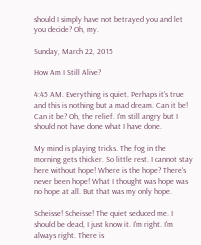should I simply have not betrayed you and let you decide? Oh, my.

Sunday, March 22, 2015

How Am I Still Alive?

4:45 AM. Everything is quiet. Perhaps it's true and this is nothing but a mad dream. Can it be! Can it be? Oh, the relief. I'm still angry but I should not have done what I have done.

My mind is playing tricks. The fog in the morning gets thicker. So little rest. I cannot stay here without hope! Where is the hope? There's never been hope! What I thought was hope was no hope at all. But that was my only hope.

Scheisse! Scheisse! The quiet seduced me. I should be dead, I just know it. I'm right. I'm always right. There is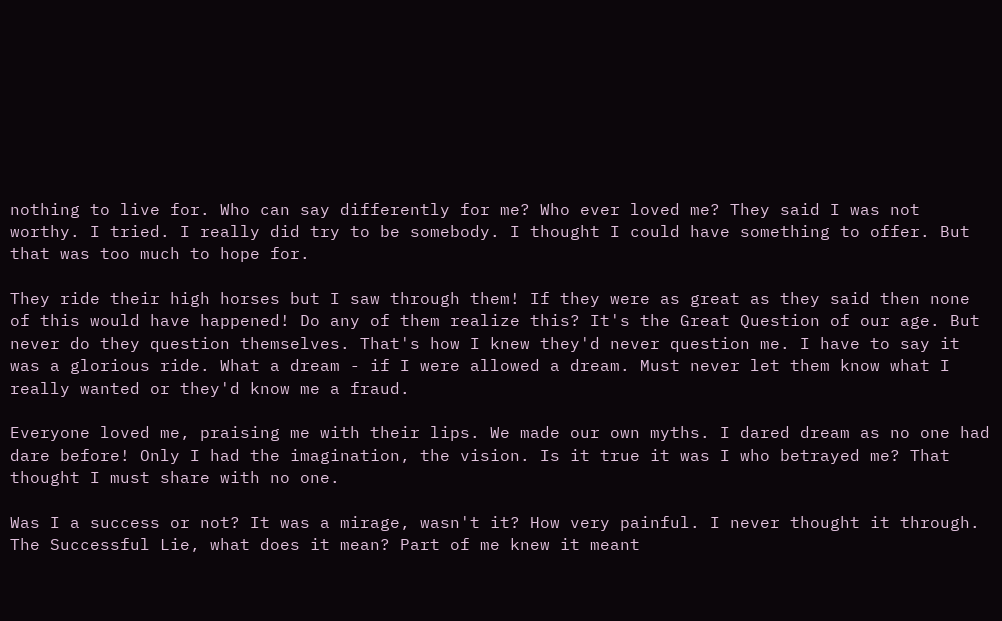nothing to live for. Who can say differently for me? Who ever loved me? They said I was not worthy. I tried. I really did try to be somebody. I thought I could have something to offer. But that was too much to hope for.

They ride their high horses but I saw through them! If they were as great as they said then none of this would have happened! Do any of them realize this? It's the Great Question of our age. But never do they question themselves. That's how I knew they'd never question me. I have to say it was a glorious ride. What a dream - if I were allowed a dream. Must never let them know what I really wanted or they'd know me a fraud.

Everyone loved me, praising me with their lips. We made our own myths. I dared dream as no one had dare before! Only I had the imagination, the vision. Is it true it was I who betrayed me? That thought I must share with no one.

Was I a success or not? It was a mirage, wasn't it? How very painful. I never thought it through. The Successful Lie, what does it mean? Part of me knew it meant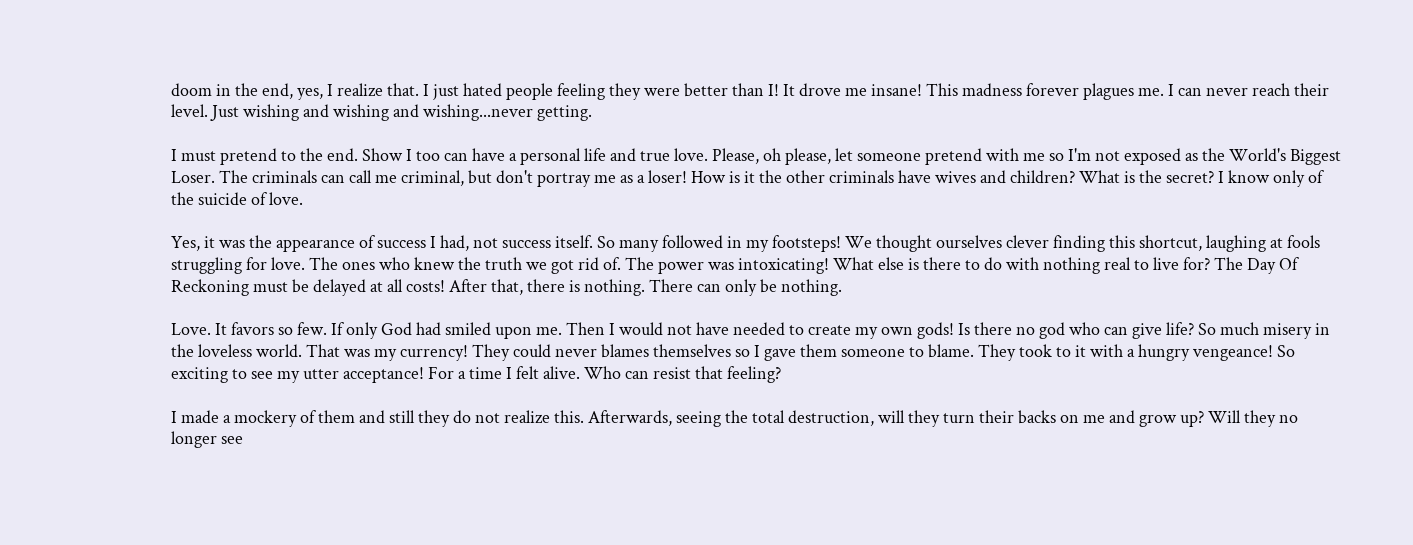doom in the end, yes, I realize that. I just hated people feeling they were better than I! It drove me insane! This madness forever plagues me. I can never reach their level. Just wishing and wishing and wishing...never getting.

I must pretend to the end. Show I too can have a personal life and true love. Please, oh please, let someone pretend with me so I'm not exposed as the World's Biggest Loser. The criminals can call me criminal, but don't portray me as a loser! How is it the other criminals have wives and children? What is the secret? I know only of the suicide of love.

Yes, it was the appearance of success I had, not success itself. So many followed in my footsteps! We thought ourselves clever finding this shortcut, laughing at fools struggling for love. The ones who knew the truth we got rid of. The power was intoxicating! What else is there to do with nothing real to live for? The Day Of Reckoning must be delayed at all costs! After that, there is nothing. There can only be nothing.

Love. It favors so few. If only God had smiled upon me. Then I would not have needed to create my own gods! Is there no god who can give life? So much misery in the loveless world. That was my currency! They could never blames themselves so I gave them someone to blame. They took to it with a hungry vengeance! So exciting to see my utter acceptance! For a time I felt alive. Who can resist that feeling?

I made a mockery of them and still they do not realize this. Afterwards, seeing the total destruction, will they turn their backs on me and grow up? Will they no longer see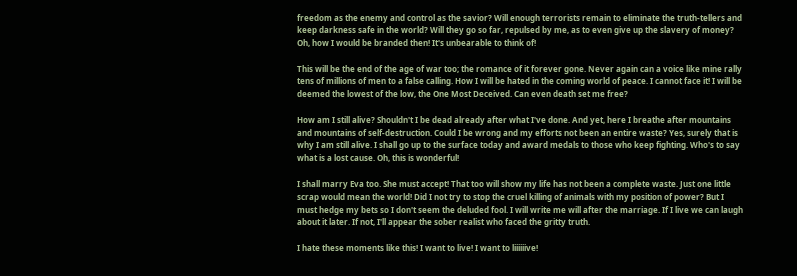freedom as the enemy and control as the savior? Will enough terrorists remain to eliminate the truth-tellers and keep darkness safe in the world? Will they go so far, repulsed by me, as to even give up the slavery of money? Oh, how I would be branded then! It's unbearable to think of!

This will be the end of the age of war too; the romance of it forever gone. Never again can a voice like mine rally tens of millions of men to a false calling. How I will be hated in the coming world of peace. I cannot face it! I will be deemed the lowest of the low, the One Most Deceived. Can even death set me free?

How am I still alive? Shouldn't I be dead already after what I've done. And yet, here I breathe after mountains and mountains of self-destruction. Could I be wrong and my efforts not been an entire waste? Yes, surely that is why I am still alive. I shall go up to the surface today and award medals to those who keep fighting. Who's to say what is a lost cause. Oh, this is wonderful!

I shall marry Eva too. She must accept! That too will show my life has not been a complete waste. Just one little scrap would mean the world! Did I not try to stop the cruel killing of animals with my position of power? But I must hedge my bets so I don't seem the deluded fool. I will write me will after the marriage. If I live we can laugh about it later. If not, I'll appear the sober realist who faced the gritty truth.

I hate these moments like this! I want to live! I want to liiiiiive!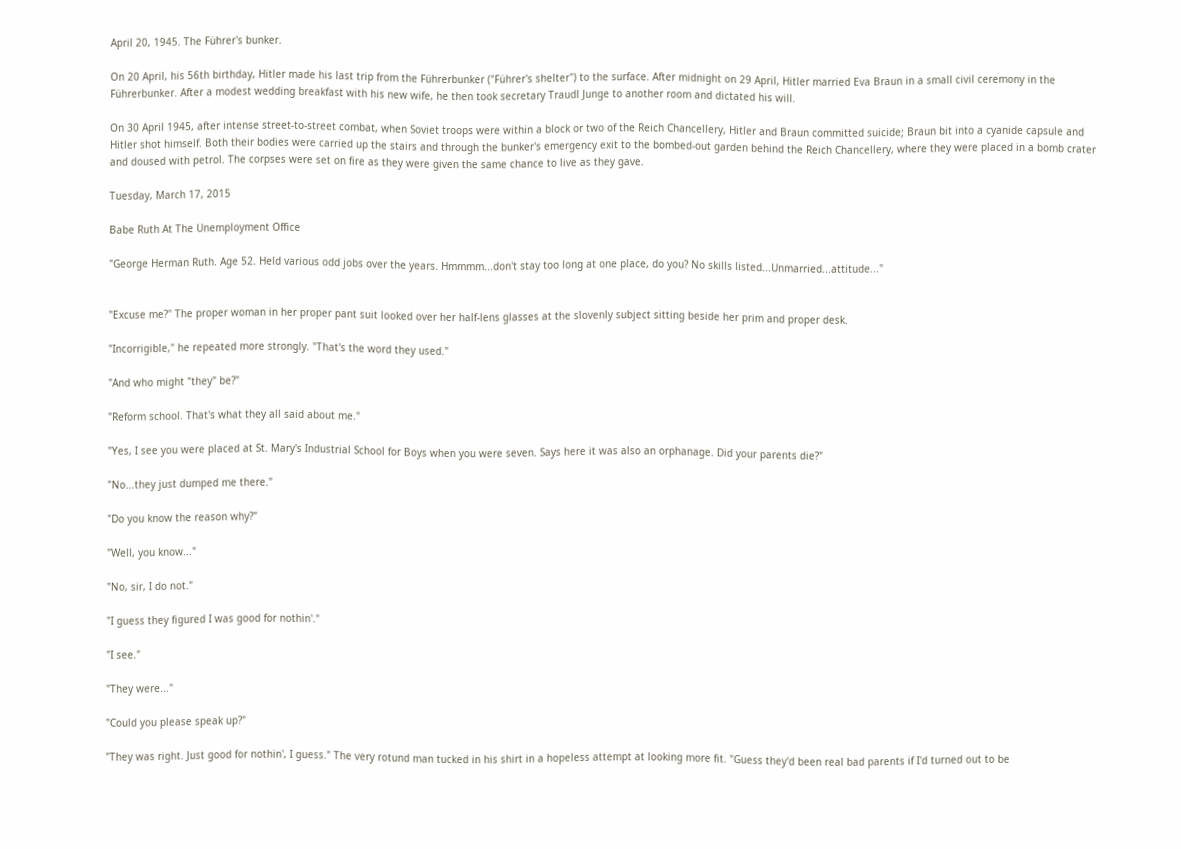April 20, 1945. The Führer's bunker.

On 20 April, his 56th birthday, Hitler made his last trip from the Führerbunker ("Führer's shelter") to the surface. After midnight on 29 April, Hitler married Eva Braun in a small civil ceremony in the Führerbunker. After a modest wedding breakfast with his new wife, he then took secretary Traudl Junge to another room and dictated his will.

On 30 April 1945, after intense street-to-street combat, when Soviet troops were within a block or two of the Reich Chancellery, Hitler and Braun committed suicide; Braun bit into a cyanide capsule and Hitler shot himself. Both their bodies were carried up the stairs and through the bunker's emergency exit to the bombed-out garden behind the Reich Chancellery, where they were placed in a bomb crater and doused with petrol. The corpses were set on fire as they were given the same chance to live as they gave.

Tuesday, March 17, 2015

Babe Ruth At The Unemployment Office

"George Herman Ruth. Age 52. Held various odd jobs over the years. Hmmmm...don't stay too long at one place, do you? No skills listed...Unmarried...attitude..."


"Excuse me?" The proper woman in her proper pant suit looked over her half-lens glasses at the slovenly subject sitting beside her prim and proper desk.

"Incorrigible," he repeated more strongly. "That's the word they used."

"And who might "they" be?"

"Reform school. That's what they all said about me."

"Yes, I see you were placed at St. Mary's Industrial School for Boys when you were seven. Says here it was also an orphanage. Did your parents die?"

"No...they just dumped me there."

"Do you know the reason why?"

"Well, you know..."

"No, sir, I do not."

"I guess they figured I was good for nothin'."

"I see."

"They were..."

"Could you please speak up?"

"They was right. Just good for nothin', I guess." The very rotund man tucked in his shirt in a hopeless attempt at looking more fit. "Guess they'd been real bad parents if I'd turned out to be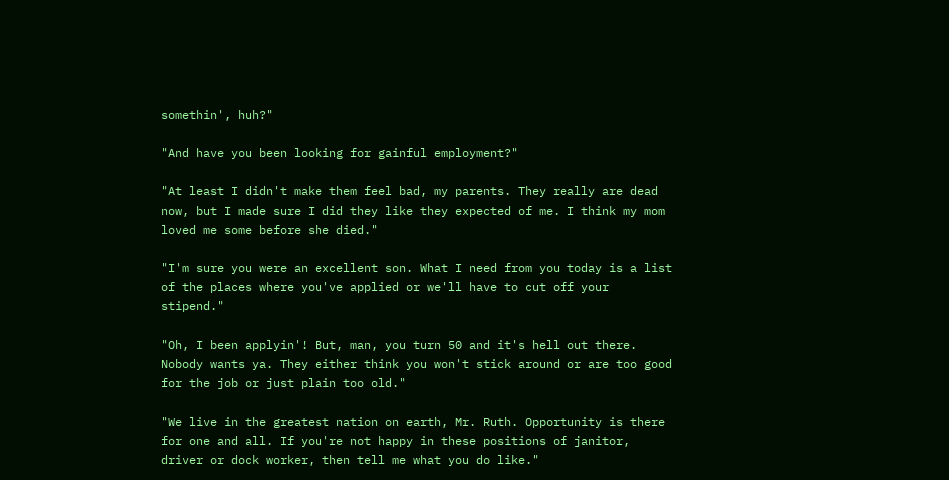somethin', huh?"

"And have you been looking for gainful employment?"

"At least I didn't make them feel bad, my parents. They really are dead now, but I made sure I did they like they expected of me. I think my mom loved me some before she died."

"I'm sure you were an excellent son. What I need from you today is a list of the places where you've applied or we'll have to cut off your stipend."

"Oh, I been applyin'! But, man, you turn 50 and it's hell out there. Nobody wants ya. They either think you won't stick around or are too good for the job or just plain too old."

"We live in the greatest nation on earth, Mr. Ruth. Opportunity is there for one and all. If you're not happy in these positions of janitor, driver or dock worker, then tell me what you do like."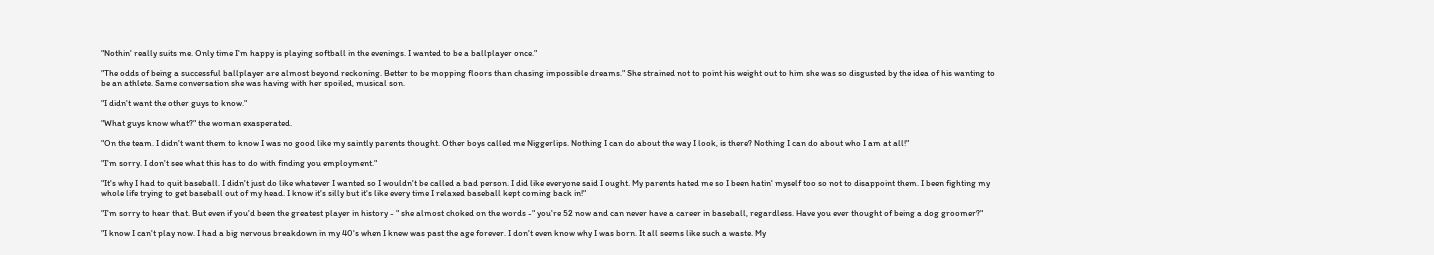"Nothin' really suits me. Only time I'm happy is playing softball in the evenings. I wanted to be a ballplayer once."

"The odds of being a successful ballplayer are almost beyond reckoning. Better to be mopping floors than chasing impossible dreams." She strained not to point his weight out to him she was so disgusted by the idea of his wanting to be an athlete. Same conversation she was having with her spoiled, musical son.

"I didn't want the other guys to know."

"What guys know what?" the woman exasperated.

"On the team. I didn't want them to know I was no good like my saintly parents thought. Other boys called me Niggerlips. Nothing I can do about the way I look, is there? Nothing I can do about who I am at all!"

"I'm sorry. I don't see what this has to do with finding you employment."

"It's why I had to quit baseball. I didn't just do like whatever I wanted so I wouldn't be called a bad person. I did like everyone said I ought. My parents hated me so I been hatin' myself too so not to disappoint them. I been fighting my whole life trying to get baseball out of my head. I know it's silly but it's like every time I relaxed baseball kept coming back in!"

"I'm sorry to hear that. But even if you'd been the greatest player in history - " she almost choked on the words -" you're 52 now and can never have a career in baseball, regardless. Have you ever thought of being a dog groomer?"

"I know I can't play now. I had a big nervous breakdown in my 40's when I knew was past the age forever. I don't even know why I was born. It all seems like such a waste. My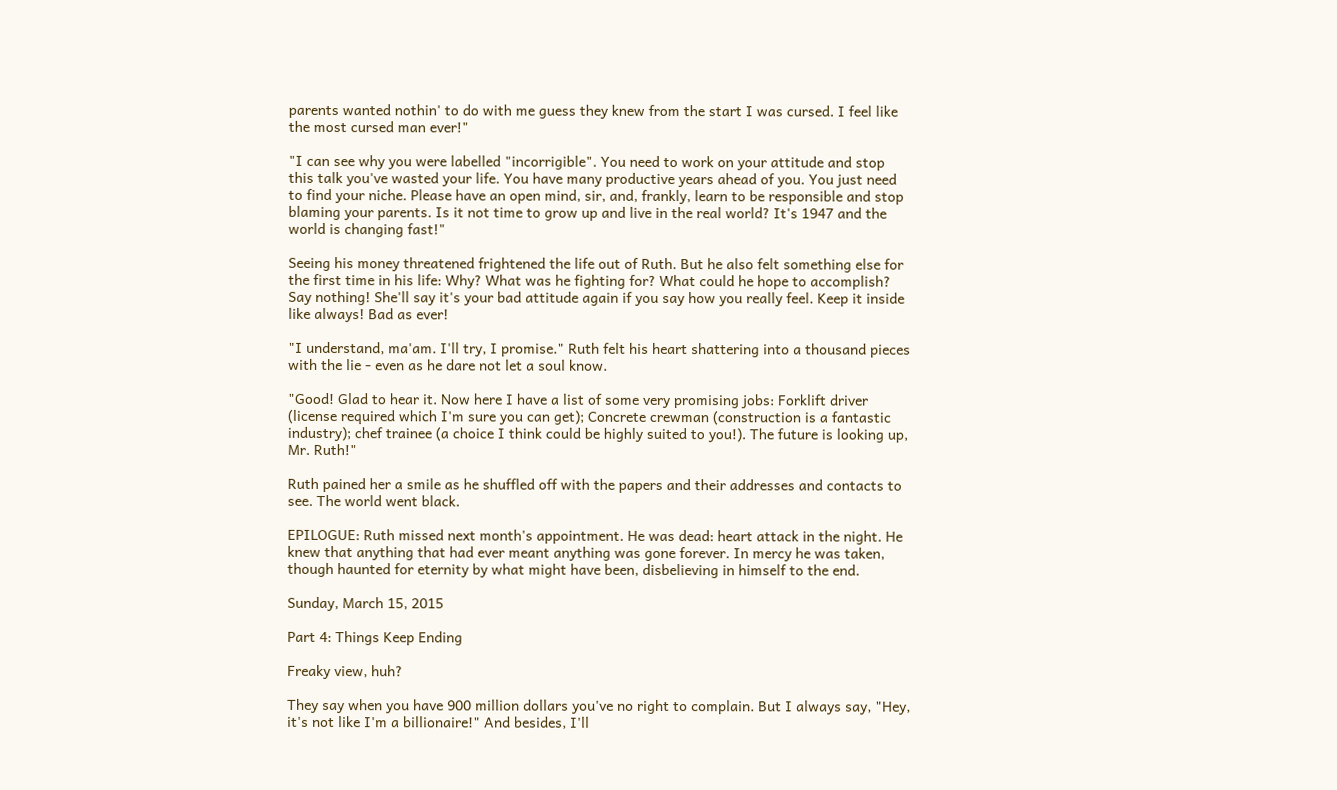parents wanted nothin' to do with me guess they knew from the start I was cursed. I feel like the most cursed man ever!"

"I can see why you were labelled "incorrigible". You need to work on your attitude and stop this talk you've wasted your life. You have many productive years ahead of you. You just need to find your niche. Please have an open mind, sir, and, frankly, learn to be responsible and stop blaming your parents. Is it not time to grow up and live in the real world? It's 1947 and the world is changing fast!"

Seeing his money threatened frightened the life out of Ruth. But he also felt something else for the first time in his life: Why? What was he fighting for? What could he hope to accomplish? Say nothing! She'll say it's your bad attitude again if you say how you really feel. Keep it inside like always! Bad as ever!

"I understand, ma'am. I'll try, I promise." Ruth felt his heart shattering into a thousand pieces with the lie - even as he dare not let a soul know.

"Good! Glad to hear it. Now here I have a list of some very promising jobs: Forklift driver (license required which I'm sure you can get); Concrete crewman (construction is a fantastic industry); chef trainee (a choice I think could be highly suited to you!). The future is looking up, Mr. Ruth!"

Ruth pained her a smile as he shuffled off with the papers and their addresses and contacts to see. The world went black.

EPILOGUE: Ruth missed next month's appointment. He was dead: heart attack in the night. He knew that anything that had ever meant anything was gone forever. In mercy he was taken, though haunted for eternity by what might have been, disbelieving in himself to the end.

Sunday, March 15, 2015

Part 4: Things Keep Ending

Freaky view, huh?

They say when you have 900 million dollars you've no right to complain. But I always say, "Hey, it's not like I'm a billionaire!" And besides, I'll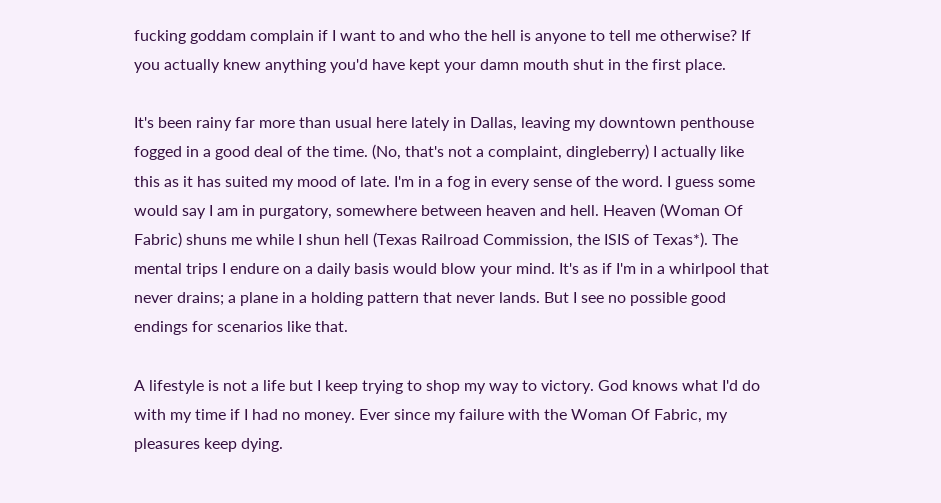fucking goddam complain if I want to and who the hell is anyone to tell me otherwise? If you actually knew anything you'd have kept your damn mouth shut in the first place.

It's been rainy far more than usual here lately in Dallas, leaving my downtown penthouse fogged in a good deal of the time. (No, that's not a complaint, dingleberry) I actually like this as it has suited my mood of late. I'm in a fog in every sense of the word. I guess some would say I am in purgatory, somewhere between heaven and hell. Heaven (Woman Of Fabric) shuns me while I shun hell (Texas Railroad Commission, the ISIS of Texas*). The mental trips I endure on a daily basis would blow your mind. It's as if I'm in a whirlpool that never drains; a plane in a holding pattern that never lands. But I see no possible good endings for scenarios like that.

A lifestyle is not a life but I keep trying to shop my way to victory. God knows what I'd do with my time if I had no money. Ever since my failure with the Woman Of Fabric, my pleasures keep dying.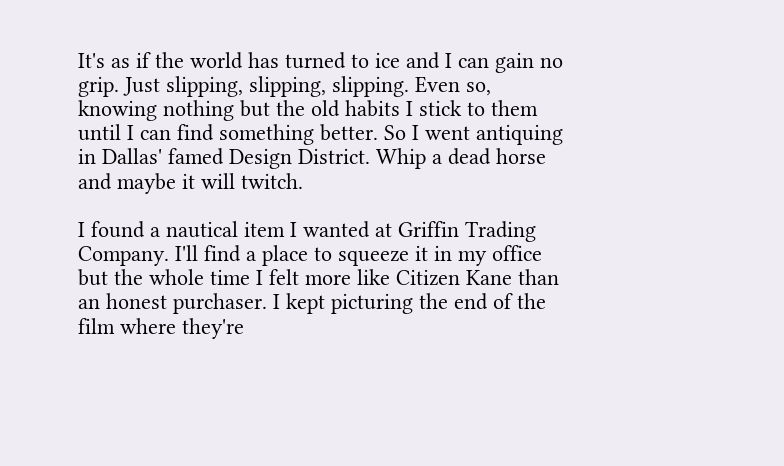It's as if the world has turned to ice and I can gain no grip. Just slipping, slipping, slipping. Even so, knowing nothing but the old habits I stick to them until I can find something better. So I went antiquing in Dallas' famed Design District. Whip a dead horse and maybe it will twitch.

I found a nautical item I wanted at Griffin Trading Company. I'll find a place to squeeze it in my office but the whole time I felt more like Citizen Kane than an honest purchaser. I kept picturing the end of the film where they're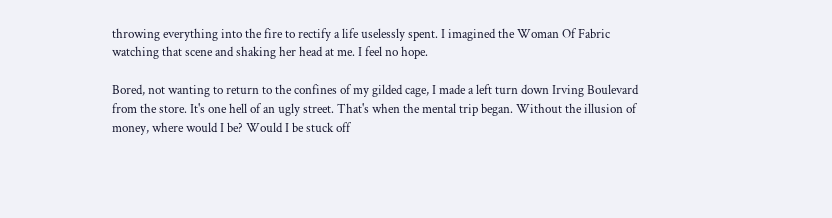throwing everything into the fire to rectify a life uselessly spent. I imagined the Woman Of Fabric watching that scene and shaking her head at me. I feel no hope.

Bored, not wanting to return to the confines of my gilded cage, I made a left turn down Irving Boulevard from the store. It's one hell of an ugly street. That's when the mental trip began. Without the illusion of money, where would I be? Would I be stuck off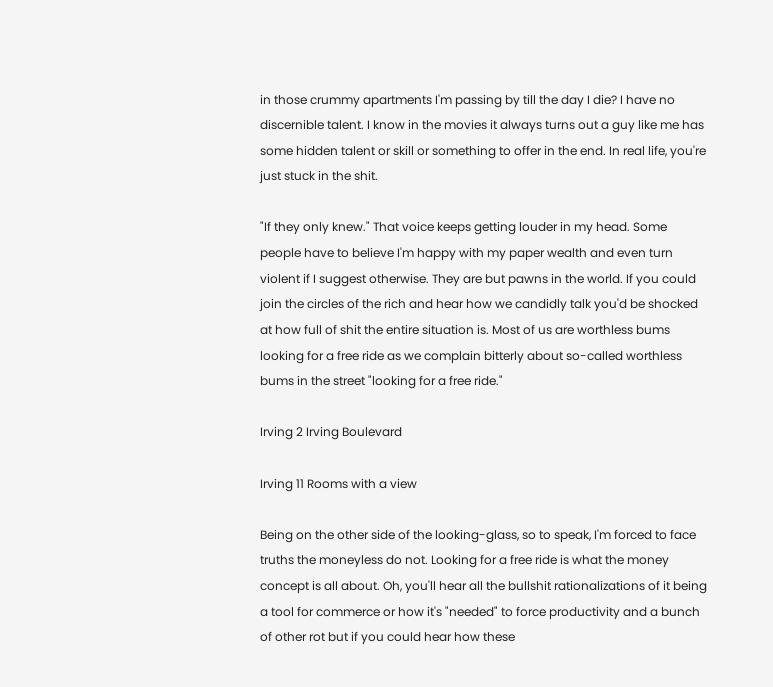in those crummy apartments I'm passing by till the day I die? I have no discernible talent. I know in the movies it always turns out a guy like me has some hidden talent or skill or something to offer in the end. In real life, you're just stuck in the shit.

"If they only knew." That voice keeps getting louder in my head. Some people have to believe I'm happy with my paper wealth and even turn violent if I suggest otherwise. They are but pawns in the world. If you could join the circles of the rich and hear how we candidly talk you'd be shocked at how full of shit the entire situation is. Most of us are worthless bums looking for a free ride as we complain bitterly about so-called worthless bums in the street "looking for a free ride."

Irving 2 Irving Boulevard

Irving 11 Rooms with a view

Being on the other side of the looking-glass, so to speak, I'm forced to face truths the moneyless do not. Looking for a free ride is what the money concept is all about. Oh, you'll hear all the bullshit rationalizations of it being a tool for commerce or how it's "needed" to force productivity and a bunch of other rot but if you could hear how these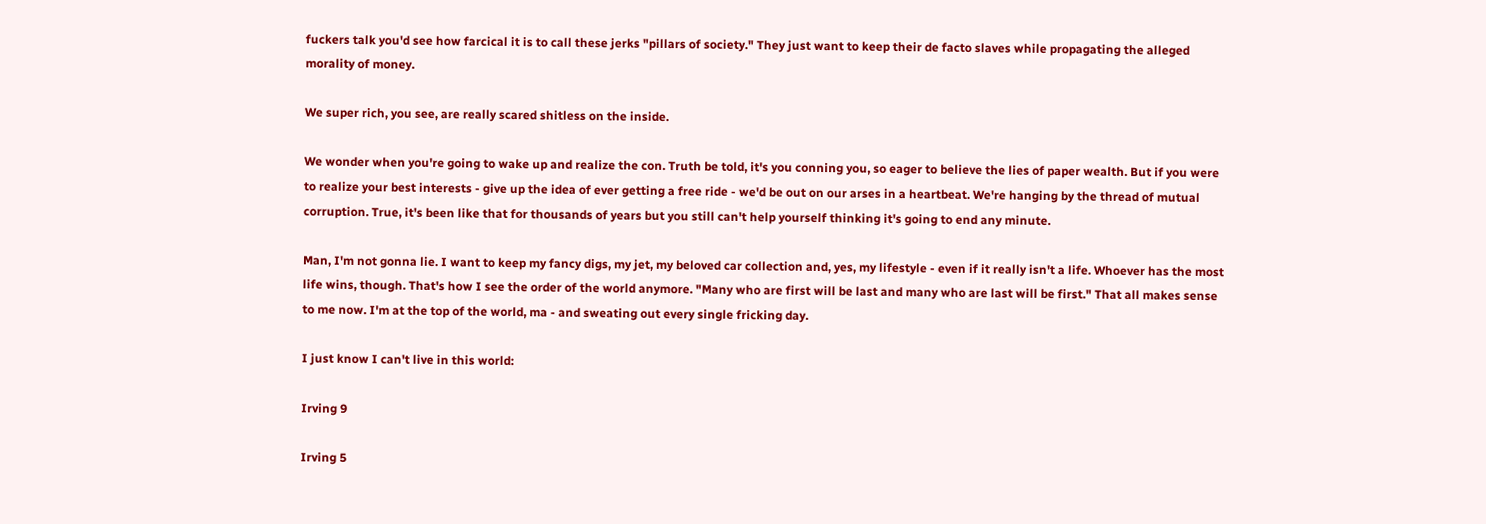fuckers talk you'd see how farcical it is to call these jerks "pillars of society." They just want to keep their de facto slaves while propagating the alleged morality of money.

We super rich, you see, are really scared shitless on the inside.

We wonder when you're going to wake up and realize the con. Truth be told, it's you conning you, so eager to believe the lies of paper wealth. But if you were to realize your best interests - give up the idea of ever getting a free ride - we'd be out on our arses in a heartbeat. We're hanging by the thread of mutual corruption. True, it's been like that for thousands of years but you still can't help yourself thinking it's going to end any minute.

Man, I'm not gonna lie. I want to keep my fancy digs, my jet, my beloved car collection and, yes, my lifestyle - even if it really isn't a life. Whoever has the most life wins, though. That's how I see the order of the world anymore. "Many who are first will be last and many who are last will be first." That all makes sense to me now. I'm at the top of the world, ma - and sweating out every single fricking day.

I just know I can't live in this world:

Irving 9

Irving 5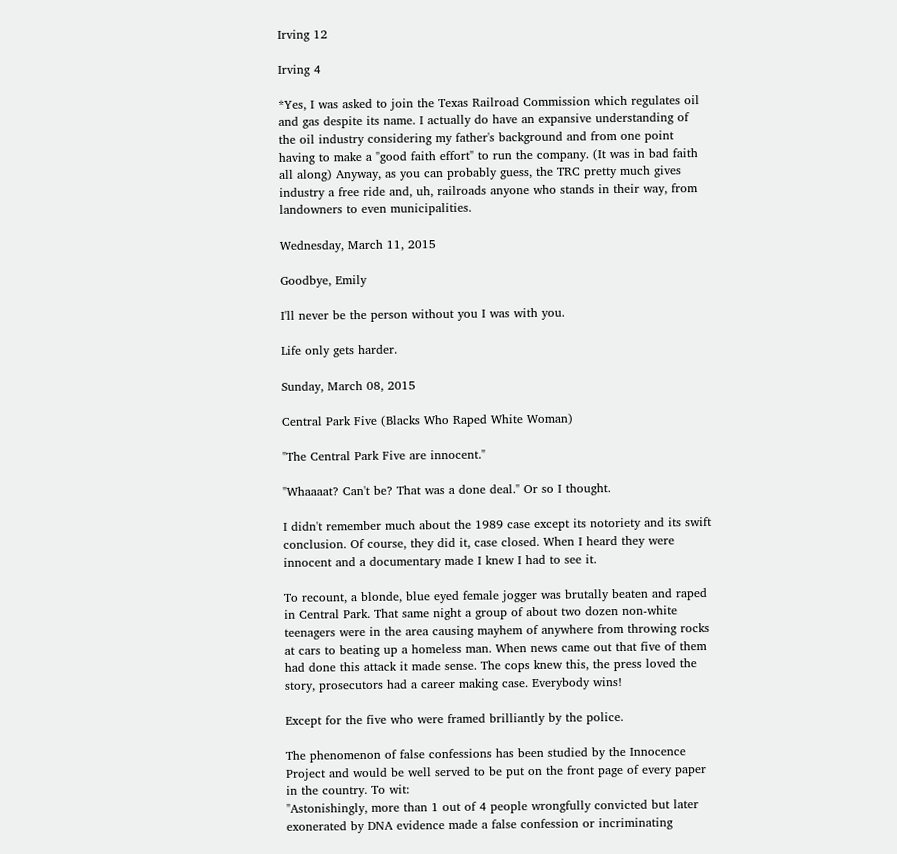Irving 12

Irving 4

*Yes, I was asked to join the Texas Railroad Commission which regulates oil and gas despite its name. I actually do have an expansive understanding of the oil industry considering my father's background and from one point having to make a "good faith effort" to run the company. (It was in bad faith all along) Anyway, as you can probably guess, the TRC pretty much gives industry a free ride and, uh, railroads anyone who stands in their way, from landowners to even municipalities.

Wednesday, March 11, 2015

Goodbye, Emily

I'll never be the person without you I was with you.

Life only gets harder.

Sunday, March 08, 2015

Central Park Five (Blacks Who Raped White Woman)

"The Central Park Five are innocent."

"Whaaaat? Can't be? That was a done deal." Or so I thought.

I didn't remember much about the 1989 case except its notoriety and its swift conclusion. Of course, they did it, case closed. When I heard they were innocent and a documentary made I knew I had to see it.

To recount, a blonde, blue eyed female jogger was brutally beaten and raped in Central Park. That same night a group of about two dozen non-white teenagers were in the area causing mayhem of anywhere from throwing rocks at cars to beating up a homeless man. When news came out that five of them had done this attack it made sense. The cops knew this, the press loved the story, prosecutors had a career making case. Everybody wins!

Except for the five who were framed brilliantly by the police.

The phenomenon of false confessions has been studied by the Innocence Project and would be well served to be put on the front page of every paper in the country. To wit:
"Astonishingly, more than 1 out of 4 people wrongfully convicted but later exonerated by DNA evidence made a false confession or incriminating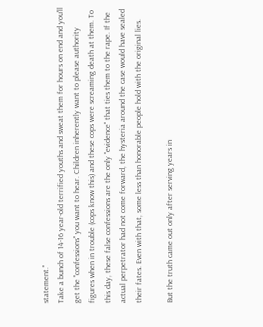statement."
Take a bunch of 14-16 year-old terrified youths and sweat them for hours on end and you'll get the "confessions" you want to hear. Children inherently want to please authority figures when in trouble (cops know this) and these cops were screaming death at them. To this day, these false confessions are the only "evidence" that ties them to the rape. If the actual perpetrator had not come forward, the hysteria around the case would have sealed their fates. Even with that, some less than honorable people hold with the original lies.

But the truth came out only after serving years in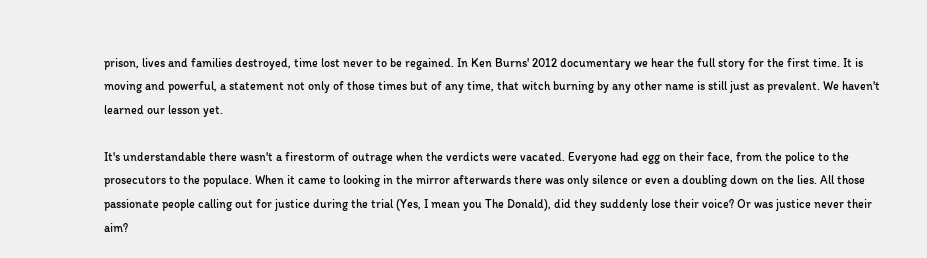prison, lives and families destroyed, time lost never to be regained. In Ken Burns' 2012 documentary we hear the full story for the first time. It is moving and powerful, a statement not only of those times but of any time, that witch burning by any other name is still just as prevalent. We haven't learned our lesson yet.

It's understandable there wasn't a firestorm of outrage when the verdicts were vacated. Everyone had egg on their face, from the police to the prosecutors to the populace. When it came to looking in the mirror afterwards there was only silence or even a doubling down on the lies. All those passionate people calling out for justice during the trial (Yes, I mean you The Donald), did they suddenly lose their voice? Or was justice never their aim?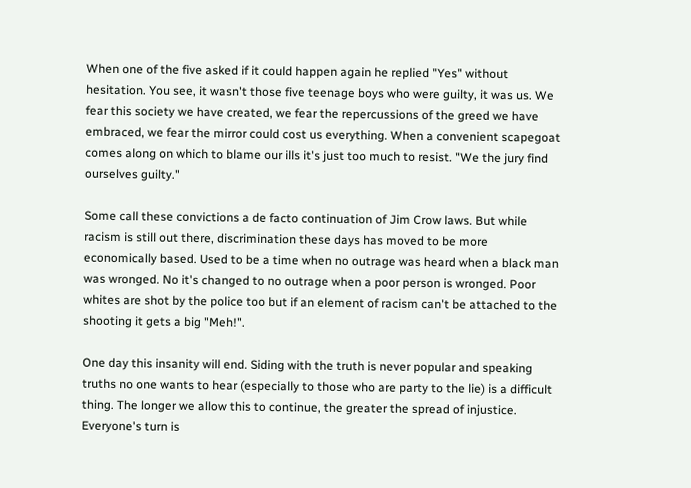When one of the five asked if it could happen again he replied "Yes" without hesitation. You see, it wasn't those five teenage boys who were guilty, it was us. We fear this society we have created, we fear the repercussions of the greed we have embraced, we fear the mirror could cost us everything. When a convenient scapegoat comes along on which to blame our ills it's just too much to resist. "We the jury find ourselves guilty."

Some call these convictions a de facto continuation of Jim Crow laws. But while racism is still out there, discrimination these days has moved to be more economically based. Used to be a time when no outrage was heard when a black man was wronged. No it's changed to no outrage when a poor person is wronged. Poor whites are shot by the police too but if an element of racism can't be attached to the shooting it gets a big "Meh!".

One day this insanity will end. Siding with the truth is never popular and speaking truths no one wants to hear (especially to those who are party to the lie) is a difficult thing. The longer we allow this to continue, the greater the spread of injustice. Everyone's turn is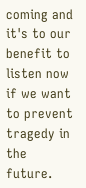coming and it's to our benefit to listen now if we want to prevent tragedy in the future.